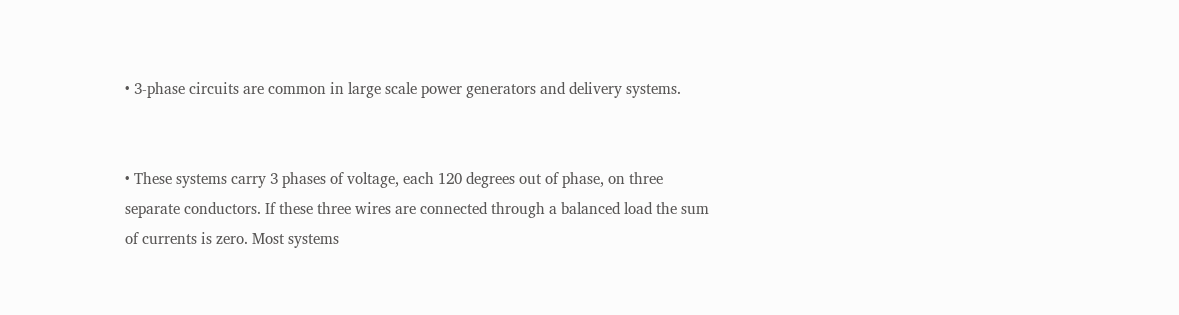• 3-phase circuits are common in large scale power generators and delivery systems.


• These systems carry 3 phases of voltage, each 120 degrees out of phase, on three separate conductors. If these three wires are connected through a balanced load the sum of currents is zero. Most systems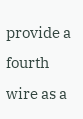provide a fourth wire as a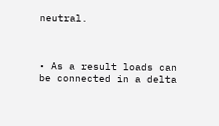neutral.



• As a result loads can be connected in a delta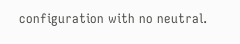configuration with no neutral.